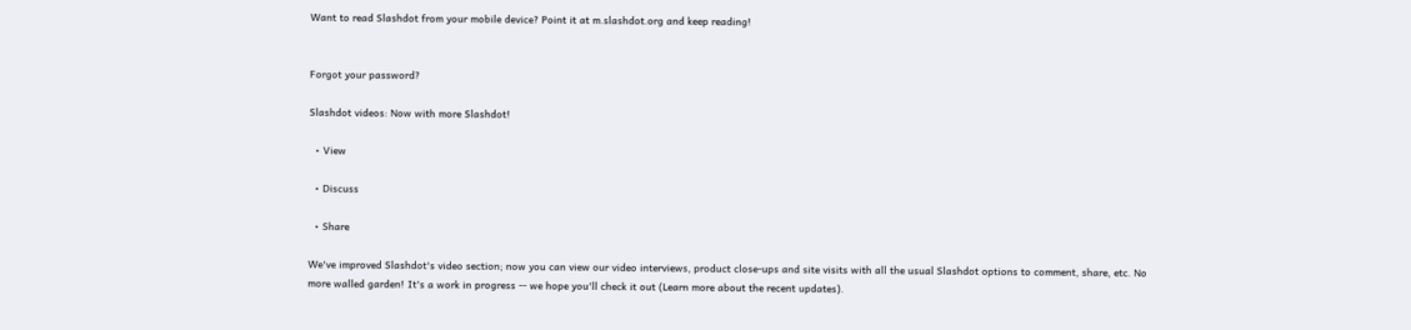Want to read Slashdot from your mobile device? Point it at m.slashdot.org and keep reading!


Forgot your password?

Slashdot videos: Now with more Slashdot!

  • View

  • Discuss

  • Share

We've improved Slashdot's video section; now you can view our video interviews, product close-ups and site visits with all the usual Slashdot options to comment, share, etc. No more walled garden! It's a work in progress -- we hope you'll check it out (Learn more about the recent updates).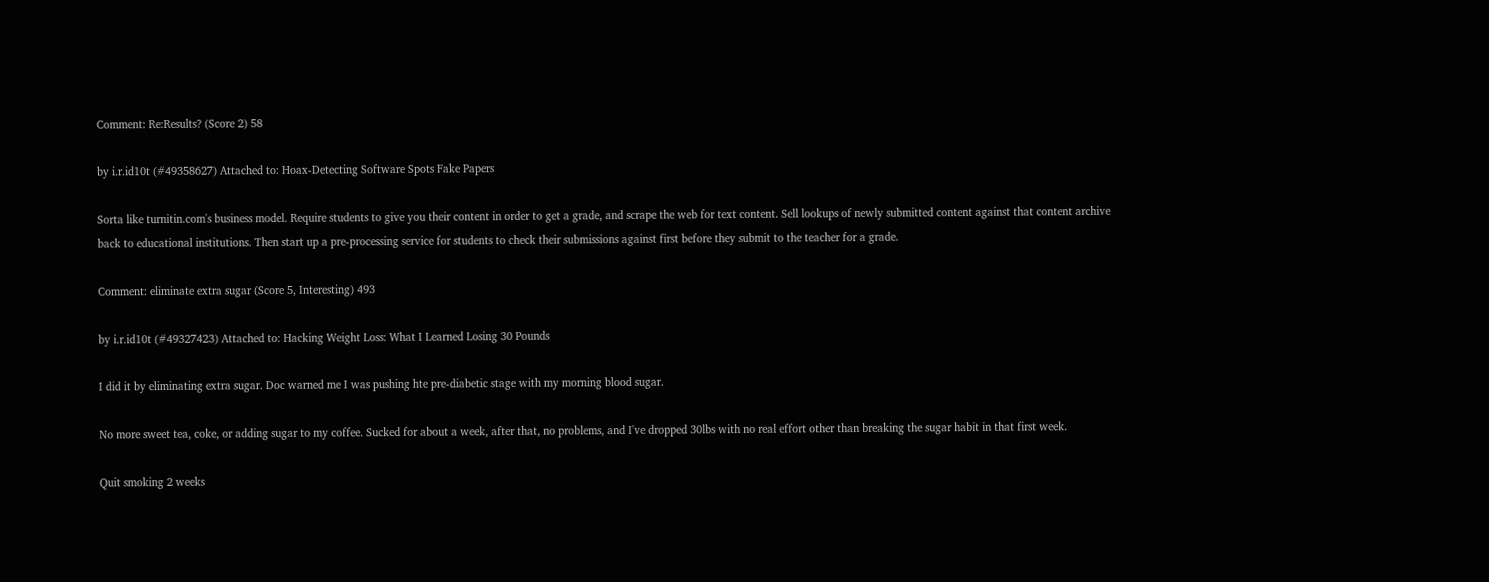Comment: Re:Results? (Score 2) 58

by i.r.id10t (#49358627) Attached to: Hoax-Detecting Software Spots Fake Papers

Sorta like turnitin.com's business model. Require students to give you their content in order to get a grade, and scrape the web for text content. Sell lookups of newly submitted content against that content archive back to educational institutions. Then start up a pre-processing service for students to check their submissions against first before they submit to the teacher for a grade.

Comment: eliminate extra sugar (Score 5, Interesting) 493

by i.r.id10t (#49327423) Attached to: Hacking Weight Loss: What I Learned Losing 30 Pounds

I did it by eliminating extra sugar. Doc warned me I was pushing hte pre-diabetic stage with my morning blood sugar.

No more sweet tea, coke, or adding sugar to my coffee. Sucked for about a week, after that, no problems, and I've dropped 30lbs with no real effort other than breaking the sugar habit in that first week.

Quit smoking 2 weeks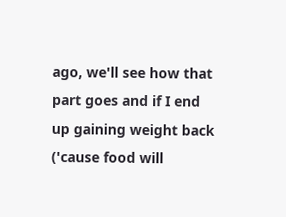ago, we'll see how that part goes and if I end up gaining weight back ('cause food will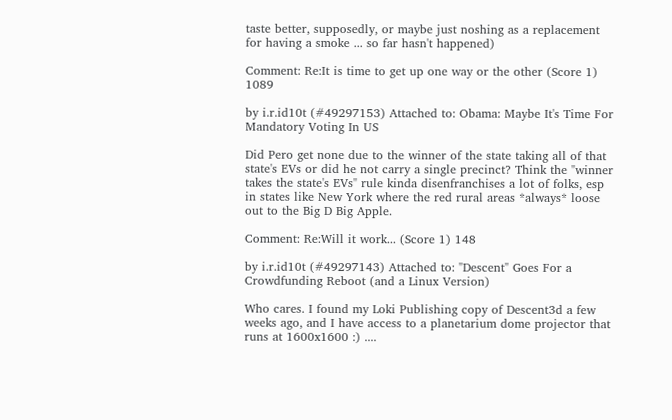taste better, supposedly, or maybe just noshing as a replacement for having a smoke ... so far hasn't happened)

Comment: Re:It is time to get up one way or the other (Score 1) 1089

by i.r.id10t (#49297153) Attached to: Obama: Maybe It's Time For Mandatory Voting In US

Did Pero get none due to the winner of the state taking all of that state's EVs or did he not carry a single precinct? Think the "winner takes the state's EVs" rule kinda disenfranchises a lot of folks, esp in states like New York where the red rural areas *always* loose out to the Big D Big Apple.

Comment: Re:Will it work... (Score 1) 148

by i.r.id10t (#49297143) Attached to: "Descent" Goes For a Crowdfunding Reboot (and a Linux Version)

Who cares. I found my Loki Publishing copy of Descent3d a few weeks ago, and I have access to a planetarium dome projector that runs at 1600x1600 :) ....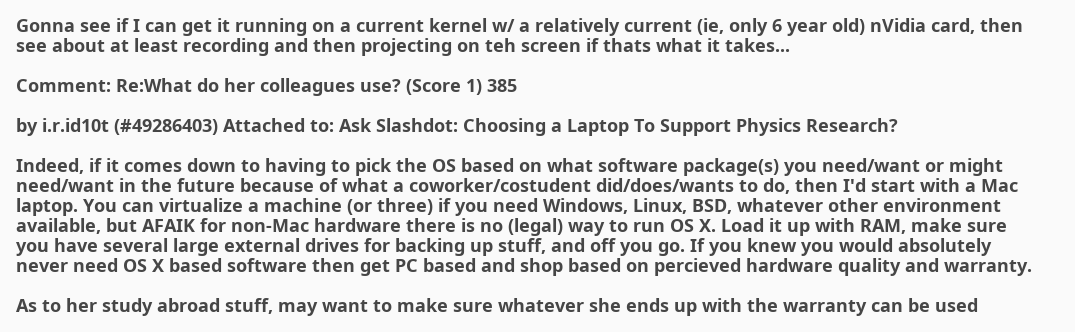Gonna see if I can get it running on a current kernel w/ a relatively current (ie, only 6 year old) nVidia card, then see about at least recording and then projecting on teh screen if thats what it takes...

Comment: Re:What do her colleagues use? (Score 1) 385

by i.r.id10t (#49286403) Attached to: Ask Slashdot: Choosing a Laptop To Support Physics Research?

Indeed, if it comes down to having to pick the OS based on what software package(s) you need/want or might need/want in the future because of what a coworker/costudent did/does/wants to do, then I'd start with a Mac laptop. You can virtualize a machine (or three) if you need Windows, Linux, BSD, whatever other environment available, but AFAIK for non-Mac hardware there is no (legal) way to run OS X. Load it up with RAM, make sure you have several large external drives for backing up stuff, and off you go. If you knew you would absolutely never need OS X based software then get PC based and shop based on percieved hardware quality and warranty.

As to her study abroad stuff, may want to make sure whatever she ends up with the warranty can be used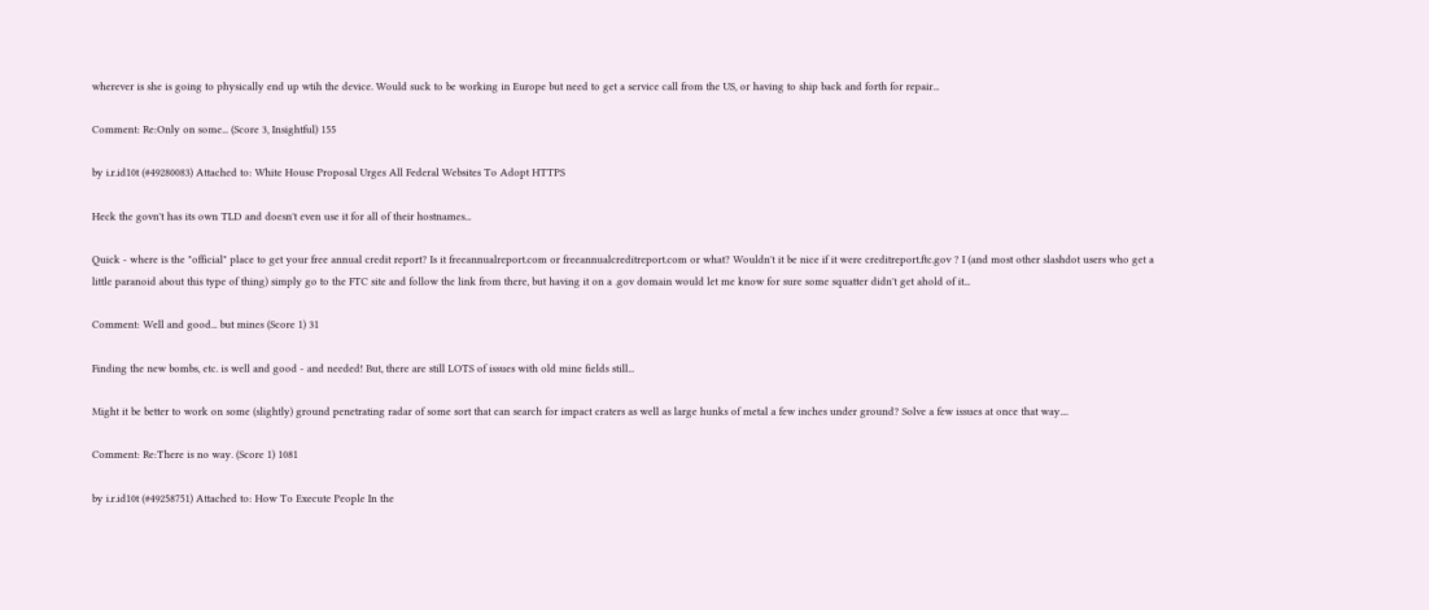wherever is she is going to physically end up wtih the device. Would suck to be working in Europe but need to get a service call from the US, or having to ship back and forth for repair...

Comment: Re:Only on some... (Score 3, Insightful) 155

by i.r.id10t (#49280083) Attached to: White House Proposal Urges All Federal Websites To Adopt HTTPS

Heck the govn't has its own TLD and doesn't even use it for all of their hostnames...

Quick - where is the "official" place to get your free annual credit report? Is it freeannualreport.com or freeannualcreditreport.com or what? Wouldn't it be nice if it were creditreport.ftc.gov ? I (and most other slashdot users who get a little paranoid about this type of thing) simply go to the FTC site and follow the link from there, but having it on a .gov domain would let me know for sure some squatter didn't get ahold of it...

Comment: Well and good... but mines (Score 1) 31

Finding the new bombs, etc. is well and good - and needed! But, there are still LOTS of issues with old mine fields still...

Might it be better to work on some (slightly) ground penetrating radar of some sort that can search for impact craters as well as large hunks of metal a few inches under ground? Solve a few issues at once that way....

Comment: Re:There is no way. (Score 1) 1081

by i.r.id10t (#49258751) Attached to: How To Execute People In the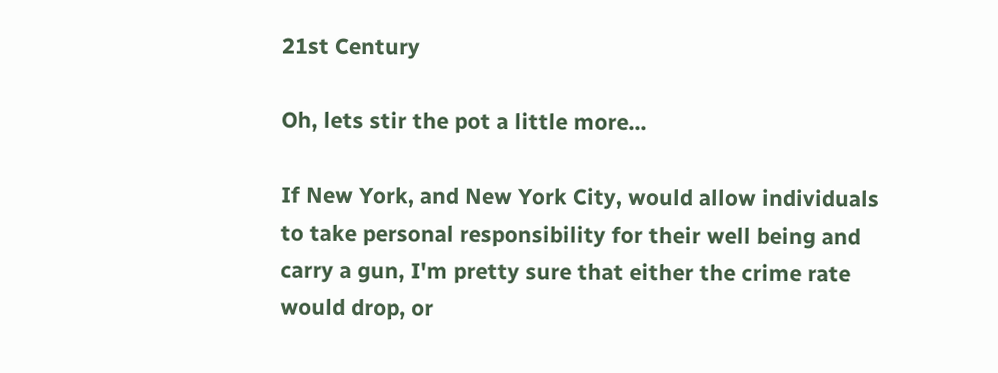21st Century

Oh, lets stir the pot a little more...

If New York, and New York City, would allow individuals to take personal responsibility for their well being and carry a gun, I'm pretty sure that either the crime rate would drop, or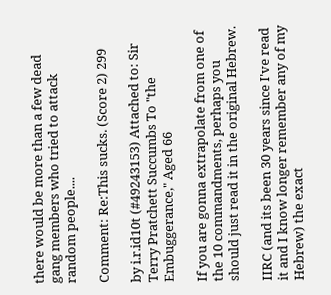there would be more than a few dead gang members who tried to attack random people....

Comment: Re:This sucks. (Score 2) 299

by i.r.id10t (#49243153) Attached to: Sir Terry Pratchett Succumbs To "the Embuggerance," Aged 66

If you are gonna extrapolate from one of the 10 commandments, perhaps you should just read it in the original Hebrew.

IIRC (and its been 30 years since I've read it and I know longer remember any of my Hebrew) the exact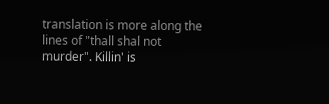translation is more along the lines of "thall shal not murder". Killin' is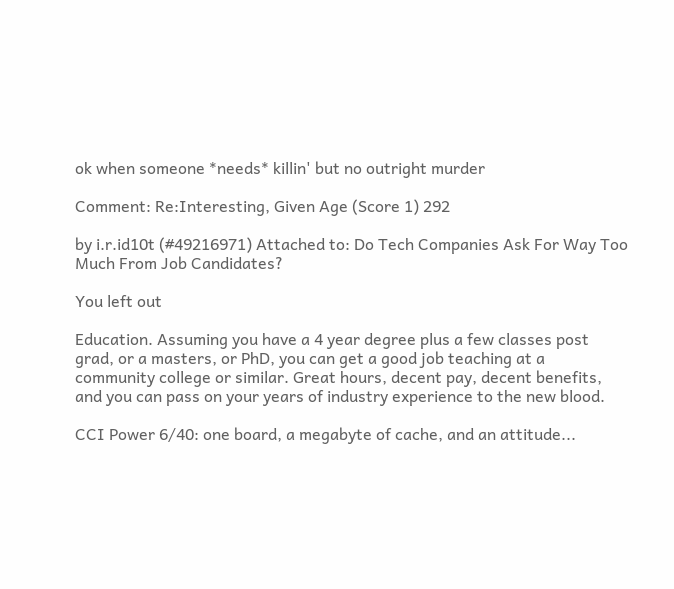ok when someone *needs* killin' but no outright murder

Comment: Re:Interesting, Given Age (Score 1) 292

by i.r.id10t (#49216971) Attached to: Do Tech Companies Ask For Way Too Much From Job Candidates?

You left out

Education. Assuming you have a 4 year degree plus a few classes post grad, or a masters, or PhD, you can get a good job teaching at a community college or similar. Great hours, decent pay, decent benefits, and you can pass on your years of industry experience to the new blood.

CCI Power 6/40: one board, a megabyte of cache, and an attitude...